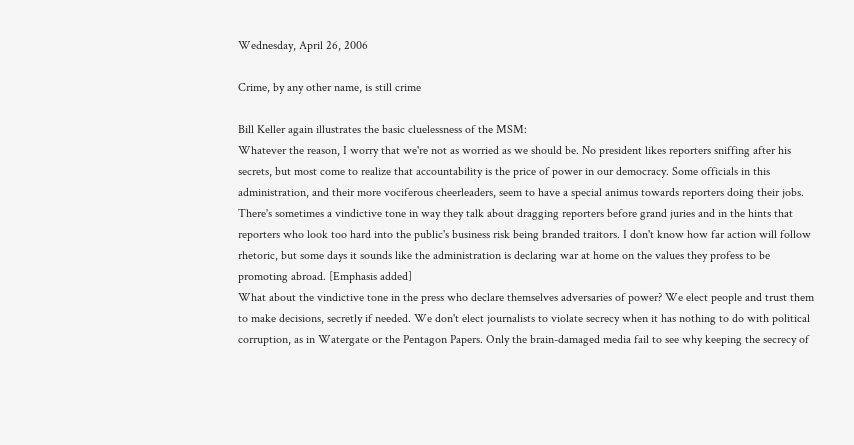Wednesday, April 26, 2006

Crime, by any other name, is still crime

Bill Keller again illustrates the basic cluelessness of the MSM:
Whatever the reason, I worry that we're not as worried as we should be. No president likes reporters sniffing after his secrets, but most come to realize that accountability is the price of power in our democracy. Some officials in this administration, and their more vociferous cheerleaders, seem to have a special animus towards reporters doing their jobs. There's sometimes a vindictive tone in way they talk about dragging reporters before grand juries and in the hints that reporters who look too hard into the public's business risk being branded traitors. I don't know how far action will follow rhetoric, but some days it sounds like the administration is declaring war at home on the values they profess to be promoting abroad. [Emphasis added]
What about the vindictive tone in the press who declare themselves adversaries of power? We elect people and trust them to make decisions, secretly if needed. We don't elect journalists to violate secrecy when it has nothing to do with political corruption, as in Watergate or the Pentagon Papers. Only the brain-damaged media fail to see why keeping the secrecy of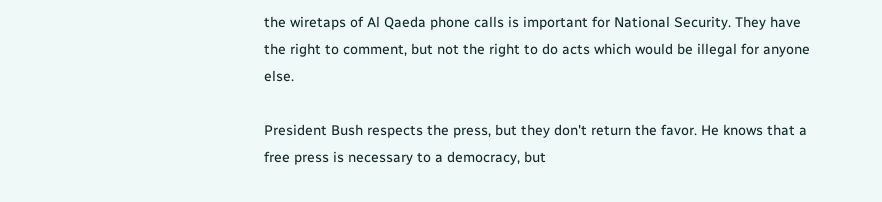the wiretaps of Al Qaeda phone calls is important for National Security. They have the right to comment, but not the right to do acts which would be illegal for anyone else.

President Bush respects the press, but they don't return the favor. He knows that a free press is necessary to a democracy, but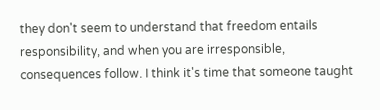they don't seem to understand that freedom entails responsibility, and when you are irresponsible, consequences follow. I think it's time that someone taught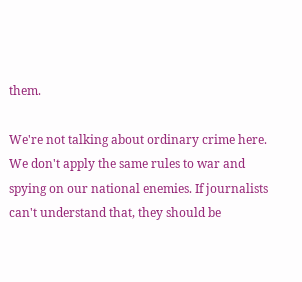them.

We're not talking about ordinary crime here. We don't apply the same rules to war and spying on our national enemies. If journalists can't understand that, they should be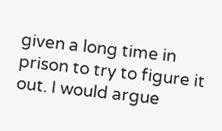given a long time in prison to try to figure it out. I would argue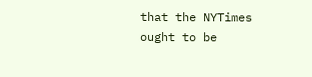that the NYTimes ought to be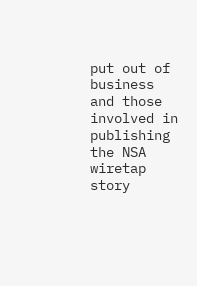put out of business and those involved in publishing the NSA wiretap story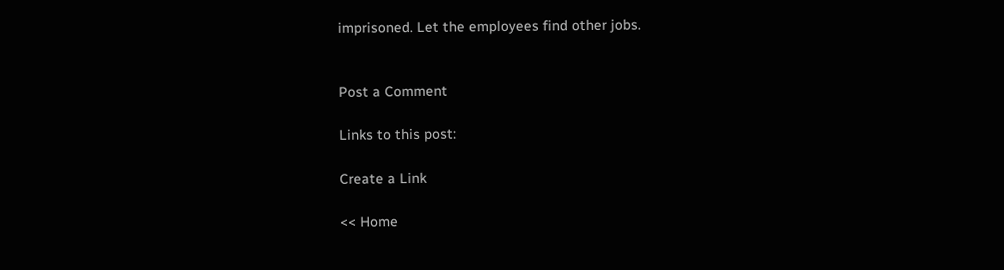imprisoned. Let the employees find other jobs.


Post a Comment

Links to this post:

Create a Link

<< Home